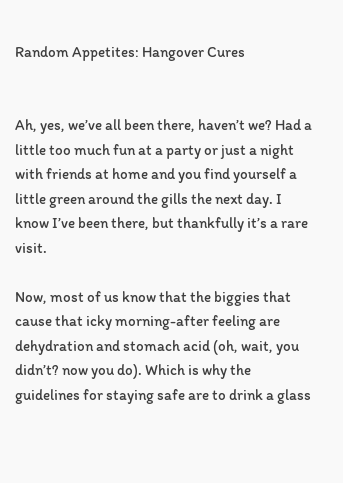Random Appetites: Hangover Cures


Ah, yes, we’ve all been there, haven’t we? Had a little too much fun at a party or just a night with friends at home and you find yourself a little green around the gills the next day. I know I’ve been there, but thankfully it’s a rare visit.

Now, most of us know that the biggies that cause that icky morning-after feeling are dehydration and stomach acid (oh, wait, you didn’t? now you do). Which is why the guidelines for staying safe are to drink a glass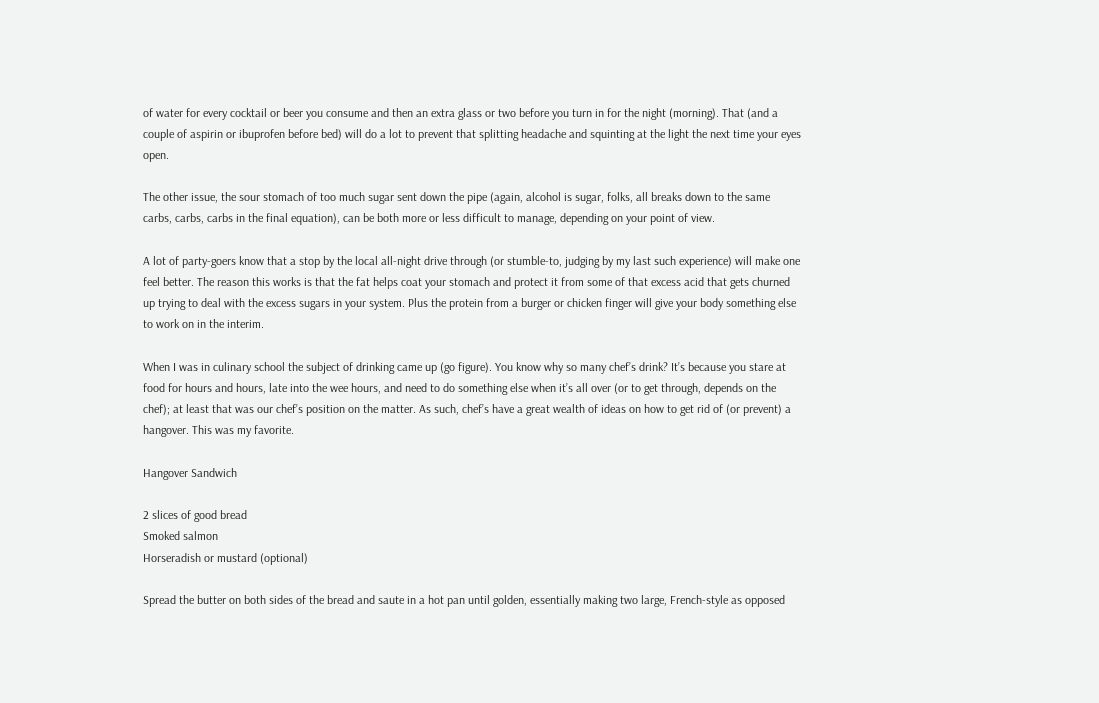of water for every cocktail or beer you consume and then an extra glass or two before you turn in for the night (morning). That (and a couple of aspirin or ibuprofen before bed) will do a lot to prevent that splitting headache and squinting at the light the next time your eyes open.

The other issue, the sour stomach of too much sugar sent down the pipe (again, alcohol is sugar, folks, all breaks down to the same carbs, carbs, carbs in the final equation), can be both more or less difficult to manage, depending on your point of view.

A lot of party-goers know that a stop by the local all-night drive through (or stumble-to, judging by my last such experience) will make one feel better. The reason this works is that the fat helps coat your stomach and protect it from some of that excess acid that gets churned up trying to deal with the excess sugars in your system. Plus the protein from a burger or chicken finger will give your body something else to work on in the interim.

When I was in culinary school the subject of drinking came up (go figure). You know why so many chef’s drink? It’s because you stare at food for hours and hours, late into the wee hours, and need to do something else when it’s all over (or to get through, depends on the chef); at least that was our chef’s position on the matter. As such, chef’s have a great wealth of ideas on how to get rid of (or prevent) a hangover. This was my favorite.

Hangover Sandwich

2 slices of good bread
Smoked salmon
Horseradish or mustard (optional)

Spread the butter on both sides of the bread and saute in a hot pan until golden, essentially making two large, French-style as opposed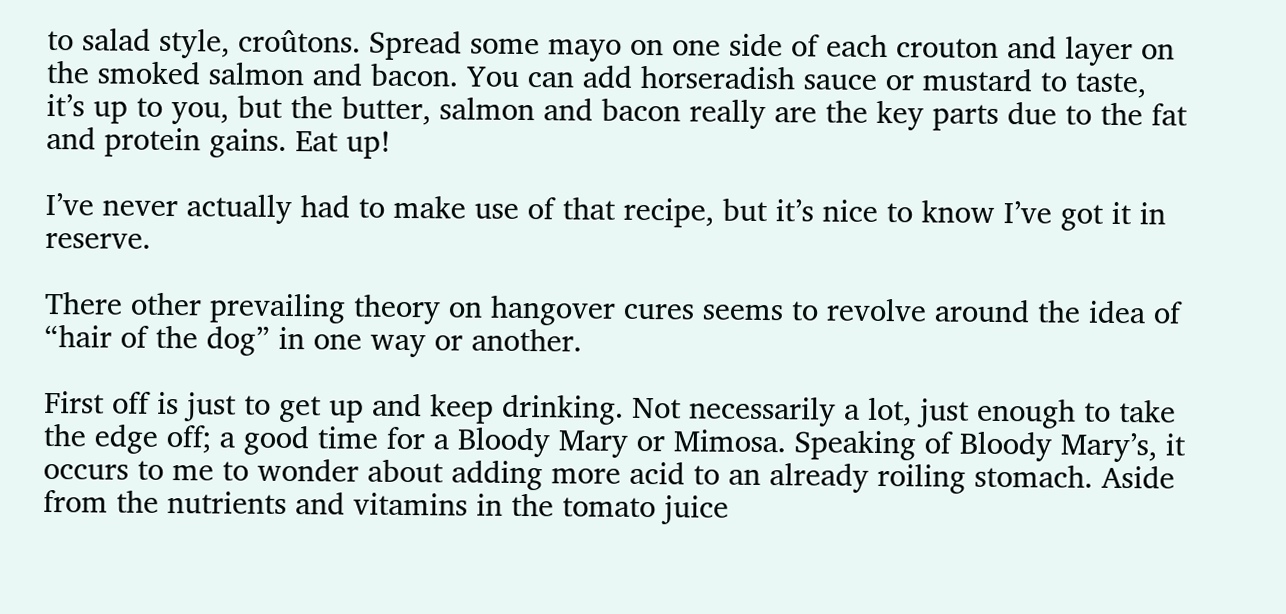to salad style, croûtons. Spread some mayo on one side of each crouton and layer on the smoked salmon and bacon. You can add horseradish sauce or mustard to taste, it’s up to you, but the butter, salmon and bacon really are the key parts due to the fat and protein gains. Eat up!

I’ve never actually had to make use of that recipe, but it’s nice to know I’ve got it in reserve.

There other prevailing theory on hangover cures seems to revolve around the idea of “hair of the dog” in one way or another.

First off is just to get up and keep drinking. Not necessarily a lot, just enough to take the edge off; a good time for a Bloody Mary or Mimosa. Speaking of Bloody Mary’s, it occurs to me to wonder about adding more acid to an already roiling stomach. Aside from the nutrients and vitamins in the tomato juice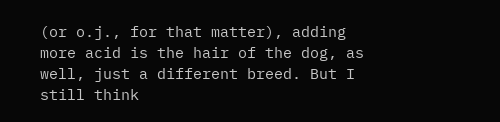(or o.j., for that matter), adding more acid is the hair of the dog, as well, just a different breed. But I still think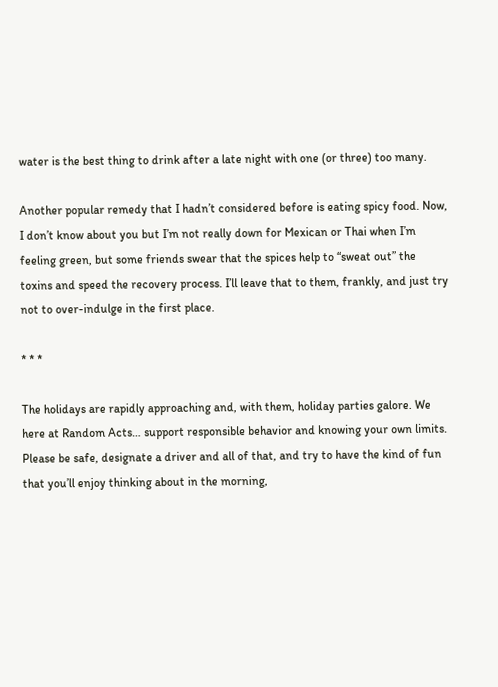water is the best thing to drink after a late night with one (or three) too many.

Another popular remedy that I hadn’t considered before is eating spicy food. Now, I don’t know about you but I’m not really down for Mexican or Thai when I’m feeling green, but some friends swear that the spices help to “sweat out” the toxins and speed the recovery process. I’ll leave that to them, frankly, and just try not to over-indulge in the first place.

* * *

The holidays are rapidly approaching and, with them, holiday parties galore. We here at Random Acts… support responsible behavior and knowing your own limits. Please be safe, designate a driver and all of that, and try to have the kind of fun that you’ll enjoy thinking about in the morning,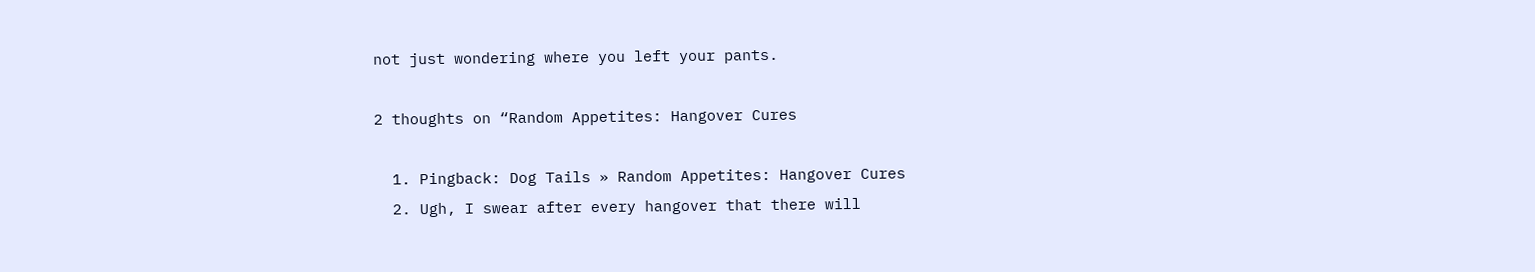not just wondering where you left your pants.

2 thoughts on “Random Appetites: Hangover Cures

  1. Pingback: Dog Tails » Random Appetites: Hangover Cures
  2. Ugh, I swear after every hangover that there will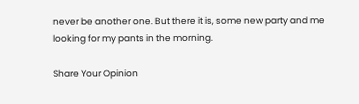never be another one. But there it is, some new party and me looking for my pants in the morning.

Share Your Opinion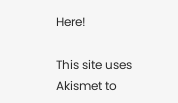Here!

This site uses Akismet to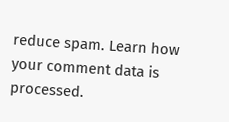reduce spam. Learn how your comment data is processed.